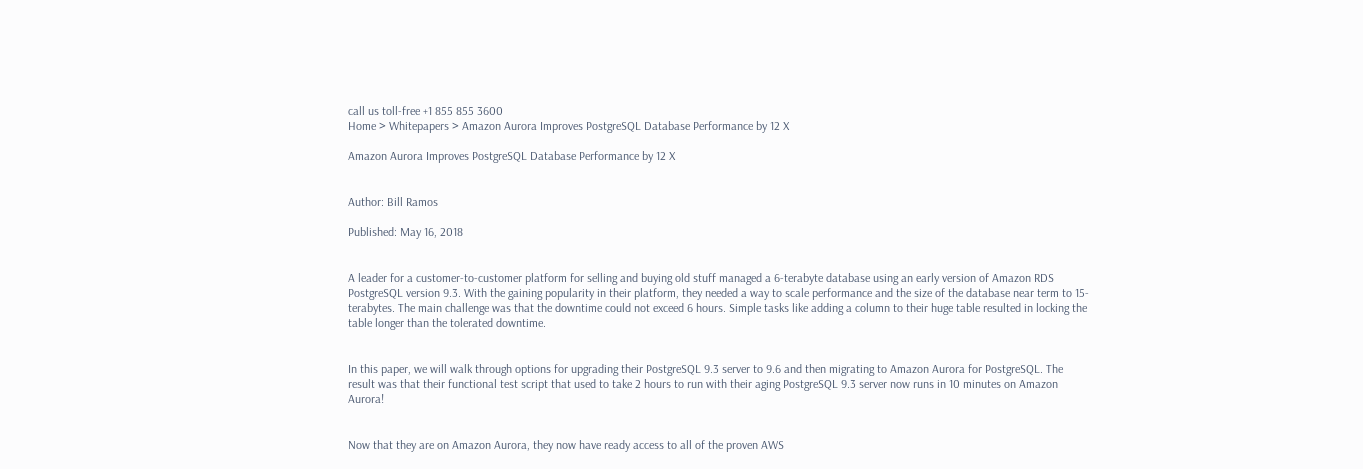call us toll-free +1 855 855 3600
Home > Whitepapers > Amazon Aurora Improves PostgreSQL Database Performance by 12 X

Amazon Aurora Improves PostgreSQL Database Performance by 12 X


Author: Bill Ramos

Published: May 16, 2018


A leader for a customer-to-customer platform for selling and buying old stuff managed a 6-terabyte database using an early version of Amazon RDS PostgreSQL version 9.3. With the gaining popularity in their platform, they needed a way to scale performance and the size of the database near term to 15-terabytes. The main challenge was that the downtime could not exceed 6 hours. Simple tasks like adding a column to their huge table resulted in locking the table longer than the tolerated downtime.


In this paper, we will walk through options for upgrading their PostgreSQL 9.3 server to 9.6 and then migrating to Amazon Aurora for PostgreSQL. The result was that their functional test script that used to take 2 hours to run with their aging PostgreSQL 9.3 server now runs in 10 minutes on Amazon Aurora!


Now that they are on Amazon Aurora, they now have ready access to all of the proven AWS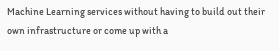Machine Learning services without having to build out their own infrastructure or come up with a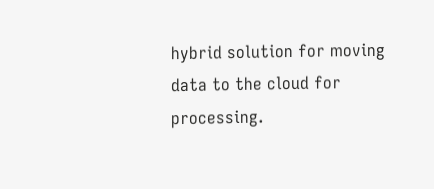hybrid solution for moving data to the cloud for processing.